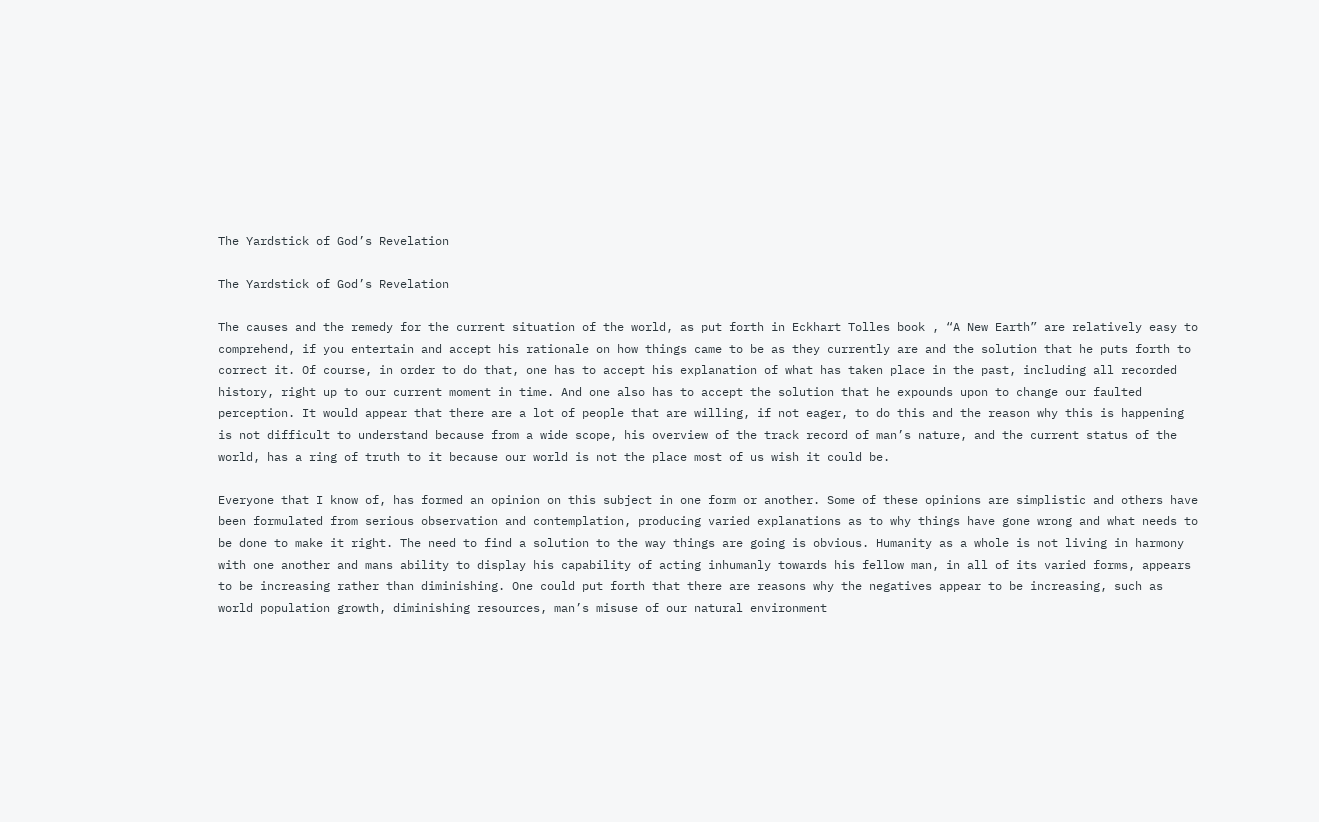The Yardstick of God’s Revelation

The Yardstick of God’s Revelation

The causes and the remedy for the current situation of the world, as put forth in Eckhart Tolles book , “A New Earth” are relatively easy to comprehend, if you entertain and accept his rationale on how things came to be as they currently are and the solution that he puts forth to correct it. Of course, in order to do that, one has to accept his explanation of what has taken place in the past, including all recorded history, right up to our current moment in time. And one also has to accept the solution that he expounds upon to change our faulted perception. It would appear that there are a lot of people that are willing, if not eager, to do this and the reason why this is happening is not difficult to understand because from a wide scope, his overview of the track record of man’s nature, and the current status of the world, has a ring of truth to it because our world is not the place most of us wish it could be.

Everyone that I know of, has formed an opinion on this subject in one form or another. Some of these opinions are simplistic and others have been formulated from serious observation and contemplation, producing varied explanations as to why things have gone wrong and what needs to be done to make it right. The need to find a solution to the way things are going is obvious. Humanity as a whole is not living in harmony with one another and mans ability to display his capability of acting inhumanly towards his fellow man, in all of its varied forms, appears to be increasing rather than diminishing. One could put forth that there are reasons why the negatives appear to be increasing, such as world population growth, diminishing resources, man’s misuse of our natural environment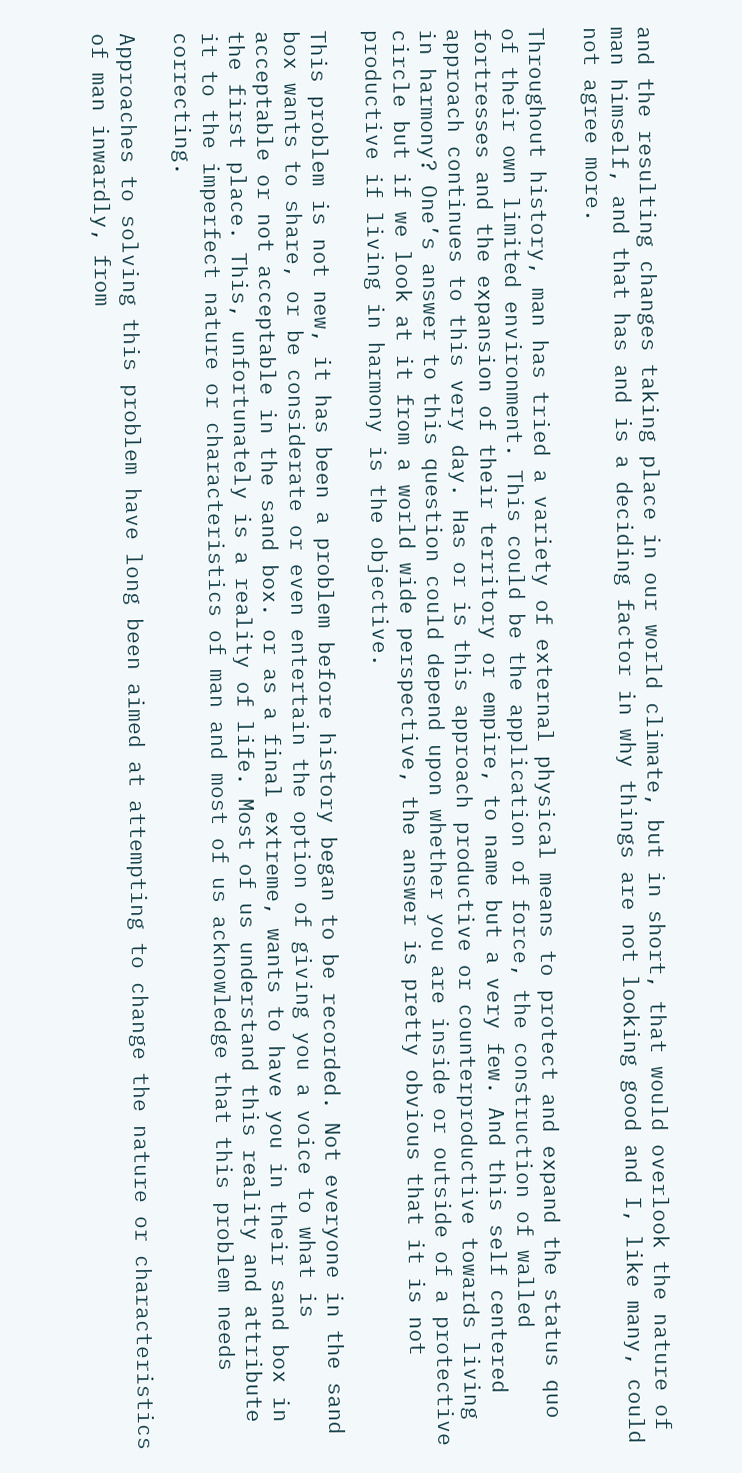and the resulting changes taking place in our world climate, but in short, that would overlook the nature of man himself, and that has and is a deciding factor in why things are not looking good and I, like many, could not agree more.

Throughout history, man has tried a variety of external physical means to protect and expand the status quo of their own limited environment. This could be the application of force, the construction of walled fortresses and the expansion of their territory or empire, to name but a very few. And this self centered approach continues to this very day. Has or is this approach productive or counterproductive towards living in harmony? One’s answer to this question could depend upon whether you are inside or outside of a protective circle but if we look at it from a world wide perspective, the answer is pretty obvious that it is not productive if living in harmony is the objective.

This problem is not new, it has been a problem before history began to be recorded. Not everyone in the sand box wants to share, or be considerate or even entertain the option of giving you a voice to what is acceptable or not acceptable in the sand box. or as a final extreme, wants to have you in their sand box in the first place. This, unfortunately is a reality of life. Most of us understand this reality and attribute it to the imperfect nature or characteristics of man and most of us acknowledge that this problem needs correcting.

Approaches to solving this problem have long been aimed at attempting to change the nature or characteristics of man inwardly, from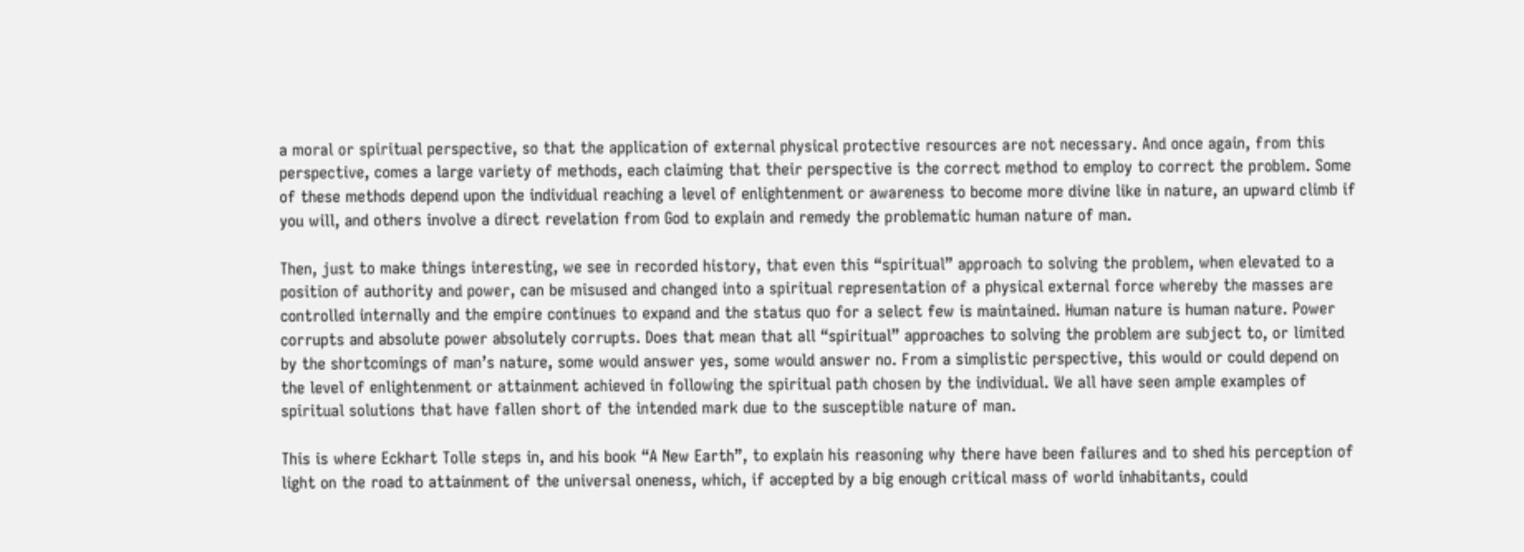a moral or spiritual perspective, so that the application of external physical protective resources are not necessary. And once again, from this perspective, comes a large variety of methods, each claiming that their perspective is the correct method to employ to correct the problem. Some of these methods depend upon the individual reaching a level of enlightenment or awareness to become more divine like in nature, an upward climb if you will, and others involve a direct revelation from God to explain and remedy the problematic human nature of man.

Then, just to make things interesting, we see in recorded history, that even this “spiritual” approach to solving the problem, when elevated to a position of authority and power, can be misused and changed into a spiritual representation of a physical external force whereby the masses are controlled internally and the empire continues to expand and the status quo for a select few is maintained. Human nature is human nature. Power corrupts and absolute power absolutely corrupts. Does that mean that all “spiritual” approaches to solving the problem are subject to, or limited by the shortcomings of man’s nature, some would answer yes, some would answer no. From a simplistic perspective, this would or could depend on the level of enlightenment or attainment achieved in following the spiritual path chosen by the individual. We all have seen ample examples of spiritual solutions that have fallen short of the intended mark due to the susceptible nature of man.

This is where Eckhart Tolle steps in, and his book “A New Earth”, to explain his reasoning why there have been failures and to shed his perception of light on the road to attainment of the universal oneness, which, if accepted by a big enough critical mass of world inhabitants, could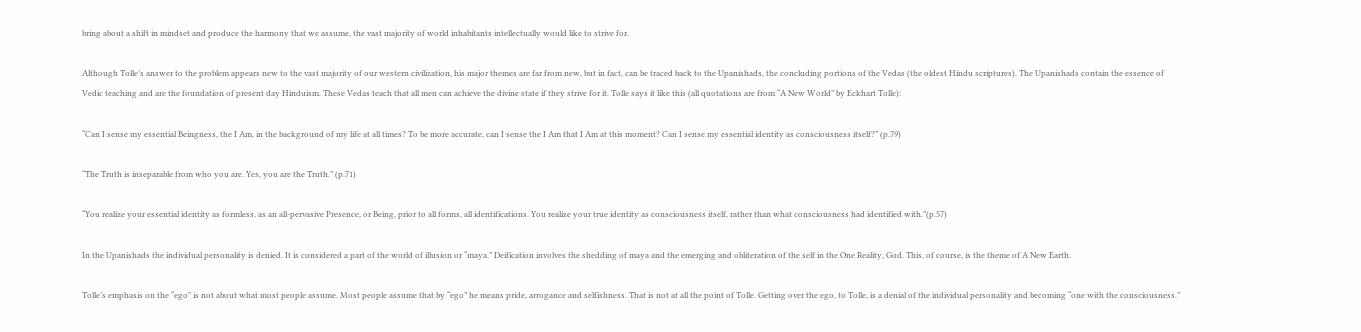bring about a shift in mindset and produce the harmony that we assume, the vast majority of world inhabitants intellectually would like to strive for.

Although Tolle’s answer to the problem appears new to the vast majority of our western civilization, his major themes are far from new, but in fact, can be traced back to the Upanishads, the concluding portions of the Vedas (the oldest Hindu scriptures). The Upanishads contain the essence of Vedic teaching and are the foundation of present day Hinduism. These Vedas teach that all men can achieve the divine state if they strive for it. Tolle says it like this (all quotations are from “A New World” by Eckhart Tolle):

“Can I sense my essential Beingness, the I Am, in the background of my life at all times? To be more accurate, can I sense the I Am that I Am at this moment? Can I sense my essential identity as consciousness itself?” (p.79)

“The Truth is inseparable from who you are. Yes, you are the Truth.” (p.71)

“You realize your essential identity as formless, as an all-pervasive Presence, or Being, prior to all forms, all identifications. You realize your true identity as consciousness itself, rather than what consciousness had identified with.”(p.57)

In the Upanishads the individual personality is denied. It is considered a part of the world of illusion or “maya.” Deification involves the shedding of maya and the emerging and obliteration of the self in the One Reality, God. This, of course, is the theme of A New Earth.

Tolle’s emphasis on the “ego” is not about what most people assume. Most people assume that by “ego” he means pride, arrogance and selfishness. That is not at all the point of Tolle. Getting over the ego, to Tolle, is a denial of the individual personality and becoming “one with the consciousness.”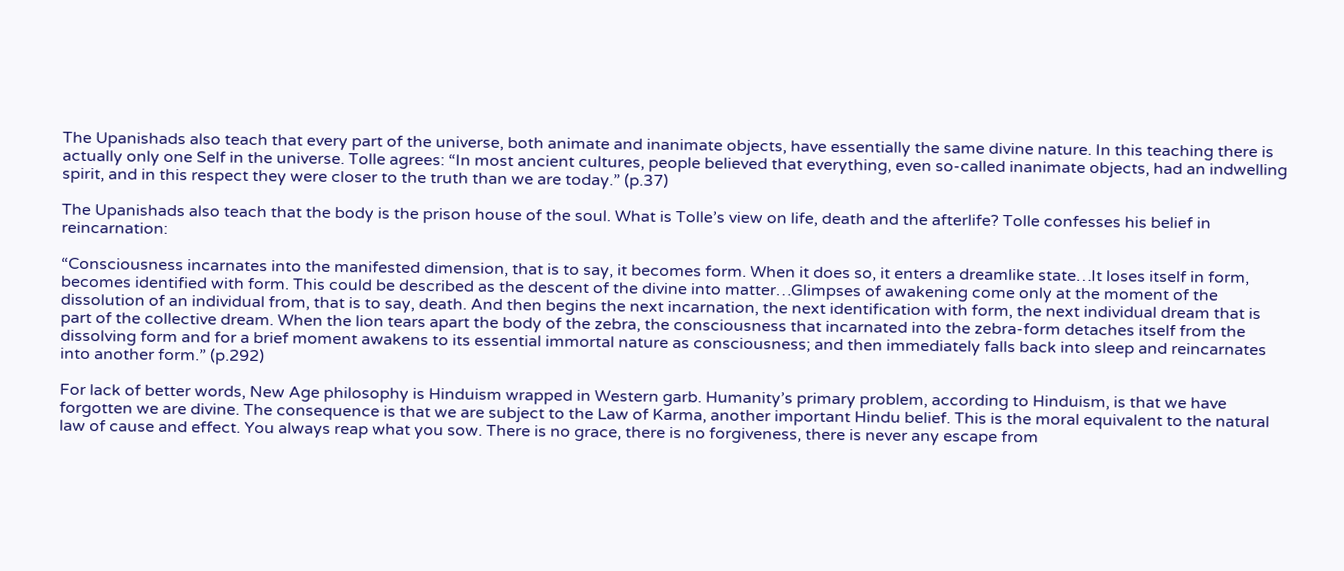The Upanishads also teach that every part of the universe, both animate and inanimate objects, have essentially the same divine nature. In this teaching there is actually only one Self in the universe. Tolle agrees: “In most ancient cultures, people believed that everything, even so-called inanimate objects, had an indwelling spirit, and in this respect they were closer to the truth than we are today.” (p.37)

The Upanishads also teach that the body is the prison house of the soul. What is Tolle’s view on life, death and the afterlife? Tolle confesses his belief in reincarnation:

“Consciousness incarnates into the manifested dimension, that is to say, it becomes form. When it does so, it enters a dreamlike state…It loses itself in form, becomes identified with form. This could be described as the descent of the divine into matter…Glimpses of awakening come only at the moment of the dissolution of an individual from, that is to say, death. And then begins the next incarnation, the next identification with form, the next individual dream that is part of the collective dream. When the lion tears apart the body of the zebra, the consciousness that incarnated into the zebra-form detaches itself from the dissolving form and for a brief moment awakens to its essential immortal nature as consciousness; and then immediately falls back into sleep and reincarnates into another form.” (p.292)

For lack of better words, New Age philosophy is Hinduism wrapped in Western garb. Humanity’s primary problem, according to Hinduism, is that we have forgotten we are divine. The consequence is that we are subject to the Law of Karma, another important Hindu belief. This is the moral equivalent to the natural law of cause and effect. You always reap what you sow. There is no grace, there is no forgiveness, there is never any escape from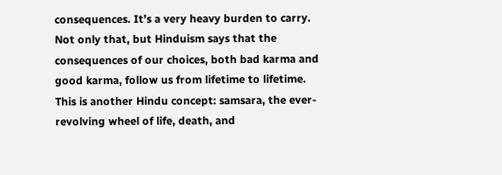consequences. It’s a very heavy burden to carry. Not only that, but Hinduism says that the consequences of our choices, both bad karma and good karma, follow us from lifetime to lifetime. This is another Hindu concept: samsara, the ever-revolving wheel of life, death, and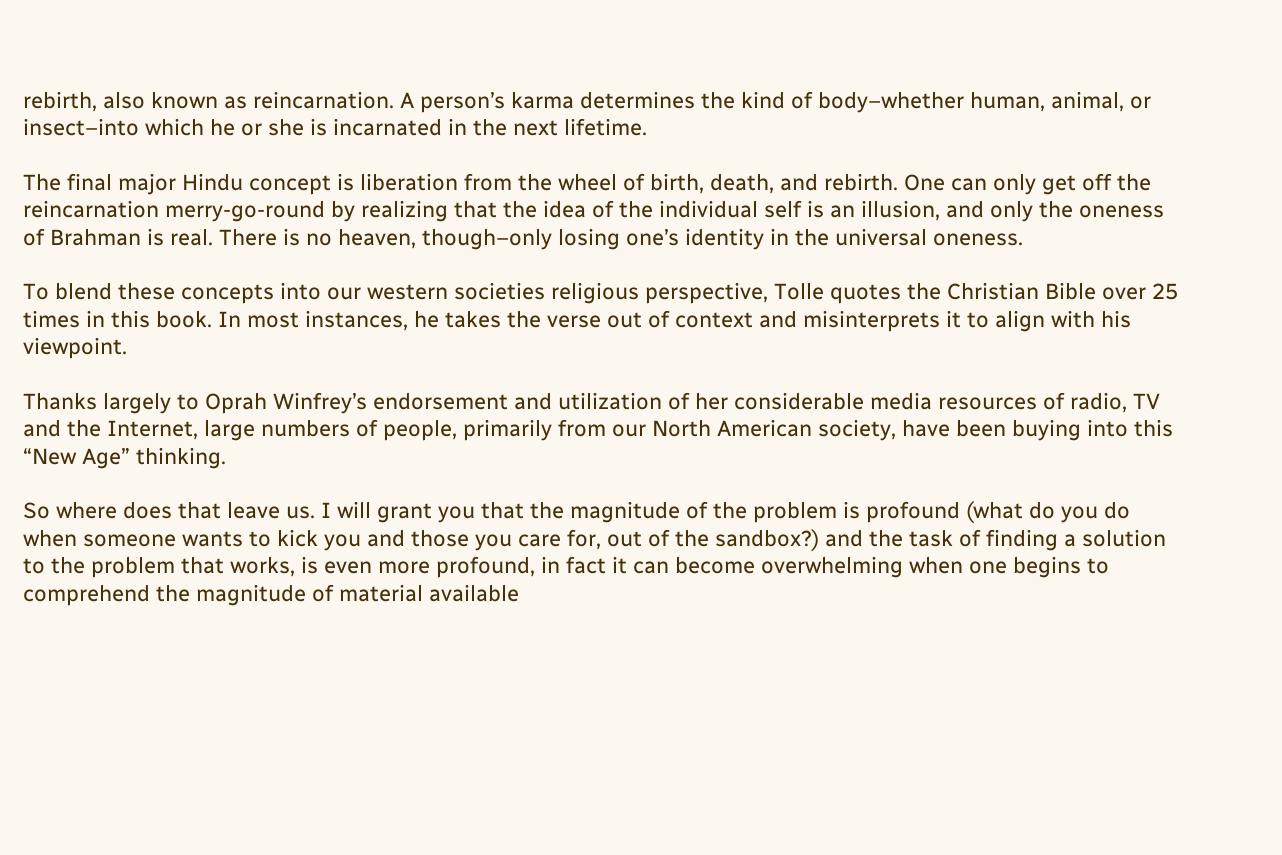rebirth, also known as reincarnation. A person’s karma determines the kind of body–whether human, animal, or insect–into which he or she is incarnated in the next lifetime.

The final major Hindu concept is liberation from the wheel of birth, death, and rebirth. One can only get off the reincarnation merry-go-round by realizing that the idea of the individual self is an illusion, and only the oneness of Brahman is real. There is no heaven, though–only losing one’s identity in the universal oneness.

To blend these concepts into our western societies religious perspective, Tolle quotes the Christian Bible over 25 times in this book. In most instances, he takes the verse out of context and misinterprets it to align with his viewpoint.

Thanks largely to Oprah Winfrey’s endorsement and utilization of her considerable media resources of radio, TV and the Internet, large numbers of people, primarily from our North American society, have been buying into this “New Age” thinking.

So where does that leave us. I will grant you that the magnitude of the problem is profound (what do you do when someone wants to kick you and those you care for, out of the sandbox?) and the task of finding a solution to the problem that works, is even more profound, in fact it can become overwhelming when one begins to comprehend the magnitude of material available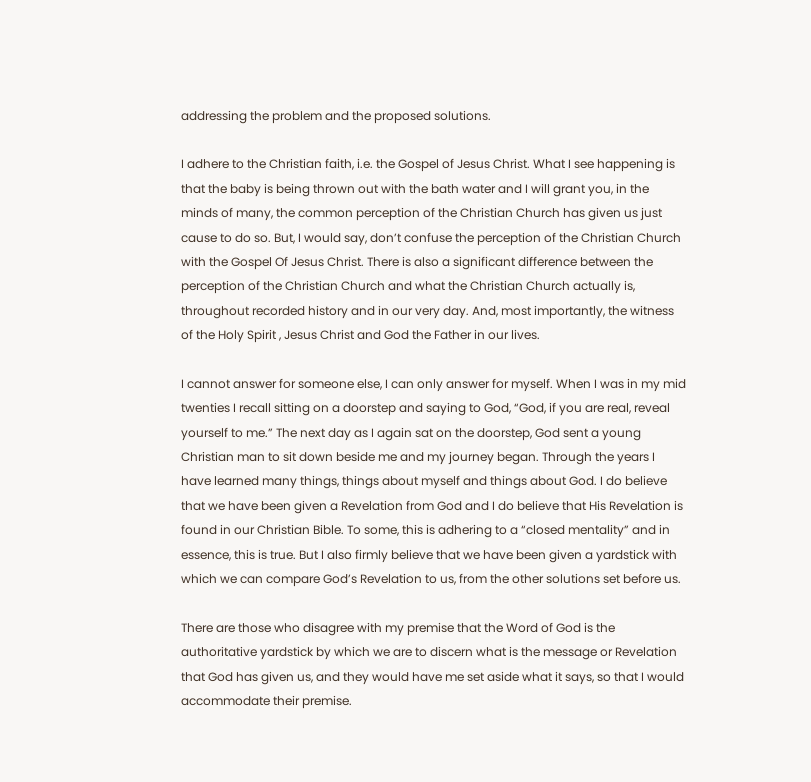addressing the problem and the proposed solutions.

I adhere to the Christian faith, i.e. the Gospel of Jesus Christ. What I see happening is that the baby is being thrown out with the bath water and I will grant you, in the minds of many, the common perception of the Christian Church has given us just cause to do so. But, I would say, don’t confuse the perception of the Christian Church with the Gospel Of Jesus Christ. There is also a significant difference between the perception of the Christian Church and what the Christian Church actually is, throughout recorded history and in our very day. And, most importantly, the witness of the Holy Spirit , Jesus Christ and God the Father in our lives.

I cannot answer for someone else, I can only answer for myself. When I was in my mid twenties I recall sitting on a doorstep and saying to God, “God, if you are real, reveal yourself to me.” The next day as I again sat on the doorstep, God sent a young Christian man to sit down beside me and my journey began. Through the years I have learned many things, things about myself and things about God. I do believe that we have been given a Revelation from God and I do believe that His Revelation is found in our Christian Bible. To some, this is adhering to a “closed mentality” and in essence, this is true. But I also firmly believe that we have been given a yardstick with which we can compare God’s Revelation to us, from the other solutions set before us.

There are those who disagree with my premise that the Word of God is the authoritative yardstick by which we are to discern what is the message or Revelation that God has given us, and they would have me set aside what it says, so that I would accommodate their premise.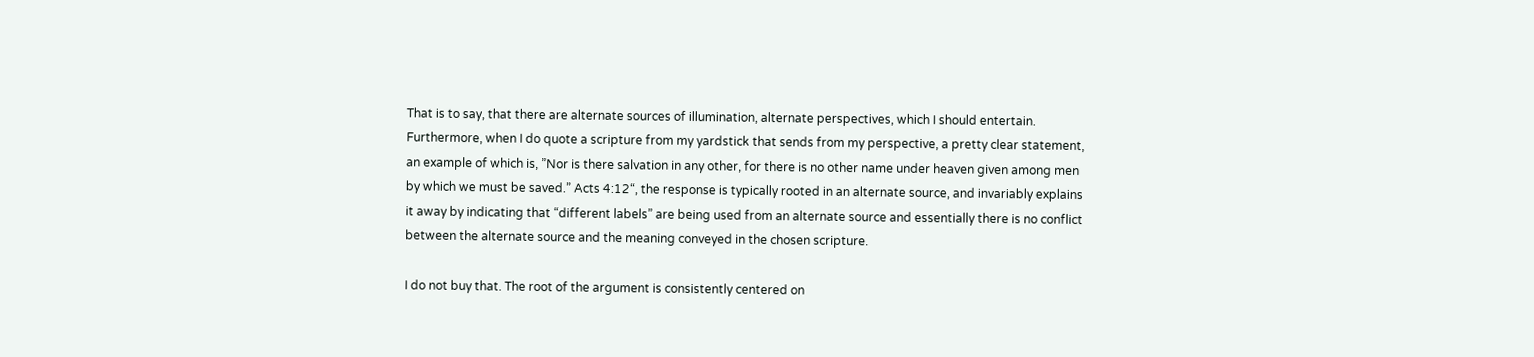That is to say, that there are alternate sources of illumination, alternate perspectives, which I should entertain. Furthermore, when I do quote a scripture from my yardstick that sends from my perspective, a pretty clear statement, an example of which is, ”Nor is there salvation in any other, for there is no other name under heaven given among men by which we must be saved.” Acts 4:12“, the response is typically rooted in an alternate source, and invariably explains it away by indicating that “different labels” are being used from an alternate source and essentially there is no conflict between the alternate source and the meaning conveyed in the chosen scripture.

I do not buy that. The root of the argument is consistently centered on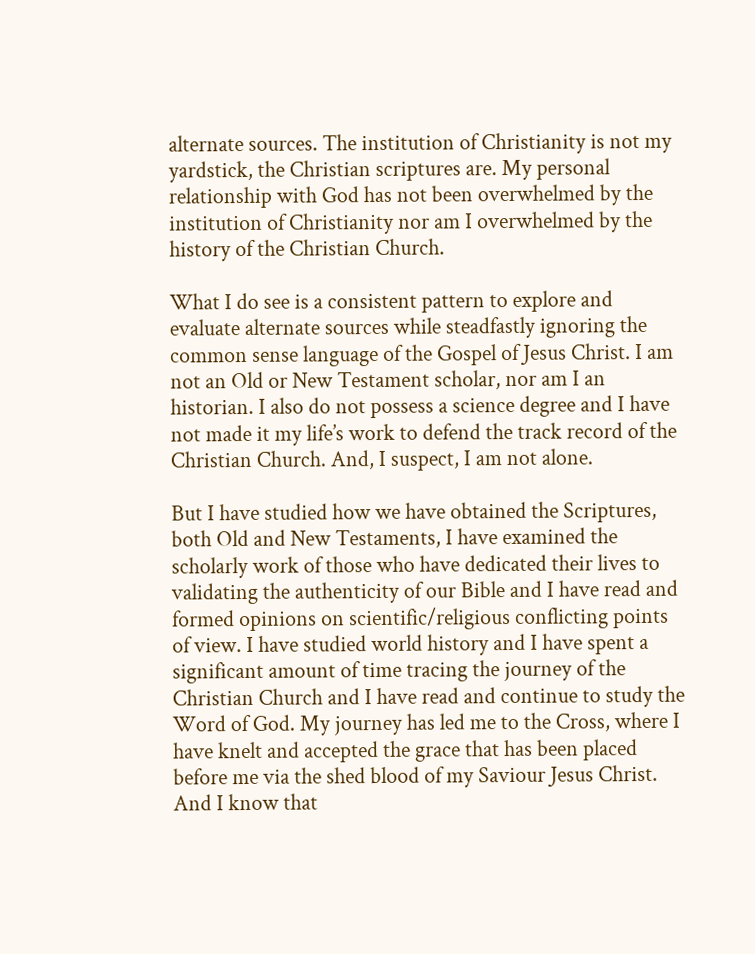alternate sources. The institution of Christianity is not my yardstick, the Christian scriptures are. My personal relationship with God has not been overwhelmed by the institution of Christianity nor am I overwhelmed by the history of the Christian Church.

What I do see is a consistent pattern to explore and evaluate alternate sources while steadfastly ignoring the common sense language of the Gospel of Jesus Christ. I am not an Old or New Testament scholar, nor am I an historian. I also do not possess a science degree and I have not made it my life’s work to defend the track record of the Christian Church. And, I suspect, I am not alone.

But I have studied how we have obtained the Scriptures, both Old and New Testaments, I have examined the scholarly work of those who have dedicated their lives to validating the authenticity of our Bible and I have read and formed opinions on scientific/religious conflicting points of view. I have studied world history and I have spent a significant amount of time tracing the journey of the Christian Church and I have read and continue to study the Word of God. My journey has led me to the Cross, where I have knelt and accepted the grace that has been placed before me via the shed blood of my Saviour Jesus Christ. And I know that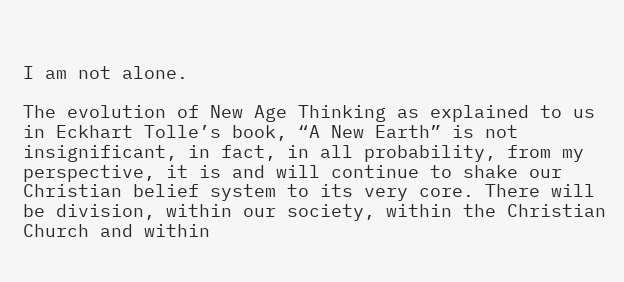I am not alone.

The evolution of New Age Thinking as explained to us in Eckhart Tolle’s book, “A New Earth” is not insignificant, in fact, in all probability, from my perspective, it is and will continue to shake our Christian belief system to its very core. There will be division, within our society, within the Christian Church and within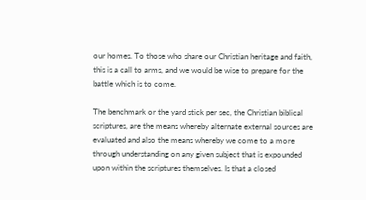our homes. To those who share our Christian heritage and faith, this is a call to arms, and we would be wise to prepare for the battle which is to come.

The benchmark or the yard stick per sec, the Christian biblical scriptures, are the means whereby alternate external sources are evaluated and also the means whereby we come to a more through understanding on any given subject that is expounded upon within the scriptures themselves. Is that a closed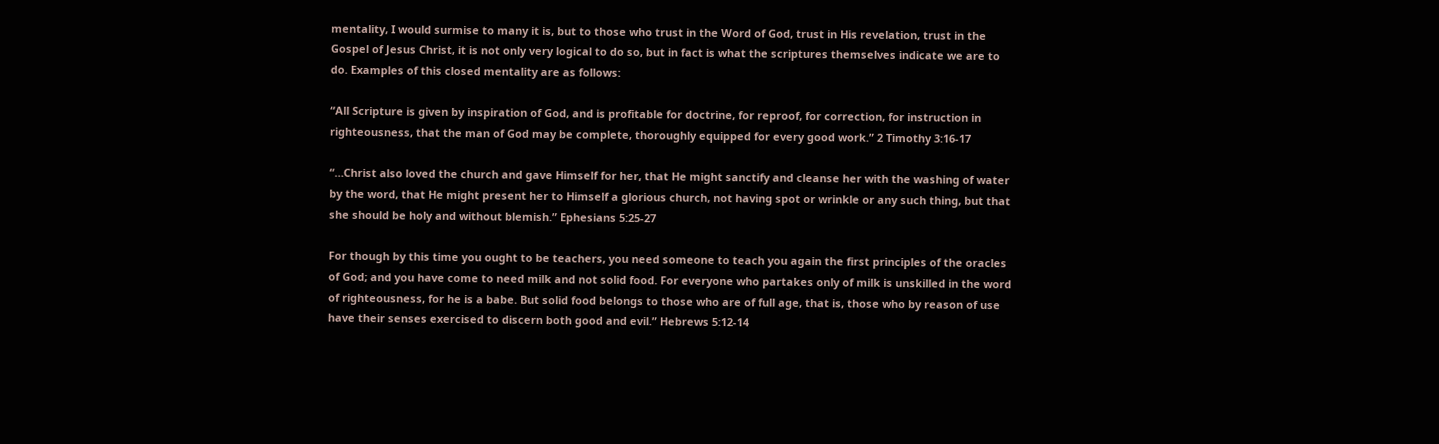mentality, I would surmise to many it is, but to those who trust in the Word of God, trust in His revelation, trust in the Gospel of Jesus Christ, it is not only very logical to do so, but in fact is what the scriptures themselves indicate we are to do. Examples of this closed mentality are as follows:

“All Scripture is given by inspiration of God, and is profitable for doctrine, for reproof, for correction, for instruction in righteousness, that the man of God may be complete, thoroughly equipped for every good work.” 2 Timothy 3:16-17

“…Christ also loved the church and gave Himself for her, that He might sanctify and cleanse her with the washing of water by the word, that He might present her to Himself a glorious church, not having spot or wrinkle or any such thing, but that she should be holy and without blemish.” Ephesians 5:25-27

For though by this time you ought to be teachers, you need someone to teach you again the first principles of the oracles of God; and you have come to need milk and not solid food. For everyone who partakes only of milk is unskilled in the word of righteousness, for he is a babe. But solid food belongs to those who are of full age, that is, those who by reason of use have their senses exercised to discern both good and evil.” Hebrews 5:12-14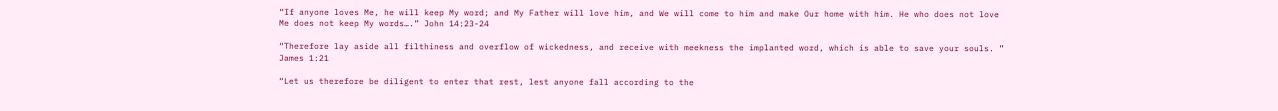“If anyone loves Me, he will keep My word; and My Father will love him, and We will come to him and make Our home with him. He who does not love Me does not keep My words….” John 14:23-24

“Therefore lay aside all filthiness and overflow of wickedness, and receive with meekness the implanted word, which is able to save your souls. ” James 1:21

“Let us therefore be diligent to enter that rest, lest anyone fall according to the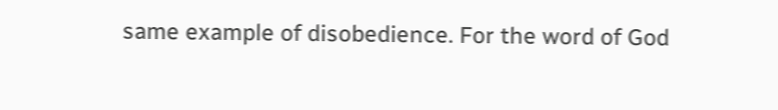same example of disobedience. For the word of God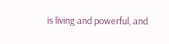is living and powerful, and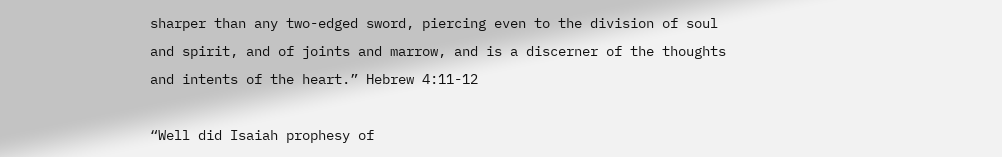sharper than any two-edged sword, piercing even to the division of soul and spirit, and of joints and marrow, and is a discerner of the thoughts and intents of the heart.” Hebrew 4:11-12

“Well did Isaiah prophesy of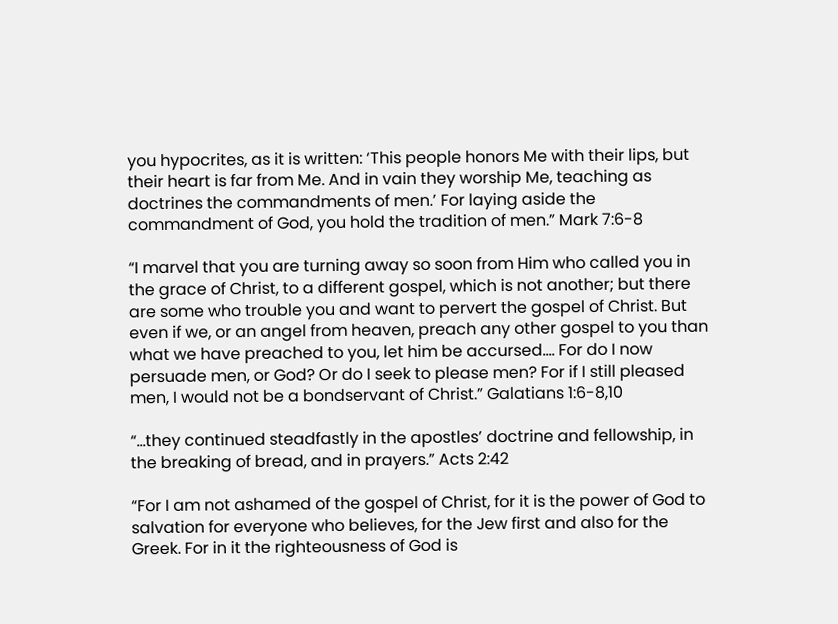you hypocrites, as it is written: ‘This people honors Me with their lips, but their heart is far from Me. And in vain they worship Me, teaching as doctrines the commandments of men.’ For laying aside the commandment of God, you hold the tradition of men.” Mark 7:6-8

“I marvel that you are turning away so soon from Him who called you in the grace of Christ, to a different gospel, which is not another; but there are some who trouble you and want to pervert the gospel of Christ. But even if we, or an angel from heaven, preach any other gospel to you than what we have preached to you, let him be accursed…. For do I now persuade men, or God? Or do I seek to please men? For if I still pleased men, I would not be a bondservant of Christ.” Galatians 1:6-8,10

“…they continued steadfastly in the apostles’ doctrine and fellowship, in the breaking of bread, and in prayers.” Acts 2:42

“For I am not ashamed of the gospel of Christ, for it is the power of God to salvation for everyone who believes, for the Jew first and also for the Greek. For in it the righteousness of God is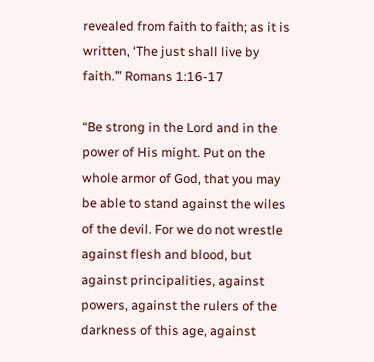revealed from faith to faith; as it is written, ‘The just shall live by faith.’” Romans 1:16-17

“Be strong in the Lord and in the power of His might. Put on the whole armor of God, that you may be able to stand against the wiles of the devil. For we do not wrestle against flesh and blood, but against principalities, against powers, against the rulers of the darkness of this age, against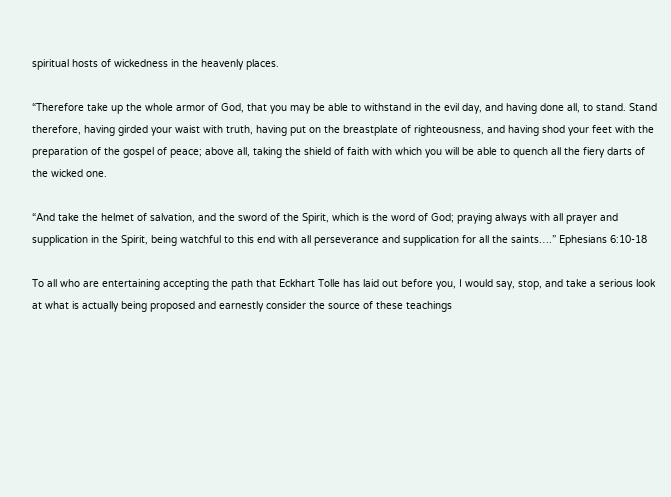spiritual hosts of wickedness in the heavenly places.

“Therefore take up the whole armor of God, that you may be able to withstand in the evil day, and having done all, to stand. Stand therefore, having girded your waist with truth, having put on the breastplate of righteousness, and having shod your feet with the preparation of the gospel of peace; above all, taking the shield of faith with which you will be able to quench all the fiery darts of the wicked one.

“And take the helmet of salvation, and the sword of the Spirit, which is the word of God; praying always with all prayer and supplication in the Spirit, being watchful to this end with all perseverance and supplication for all the saints….” Ephesians 6:10-18

To all who are entertaining accepting the path that Eckhart Tolle has laid out before you, I would say, stop, and take a serious look at what is actually being proposed and earnestly consider the source of these teachings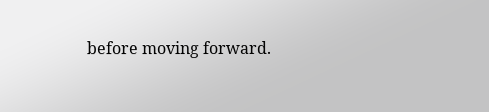before moving forward.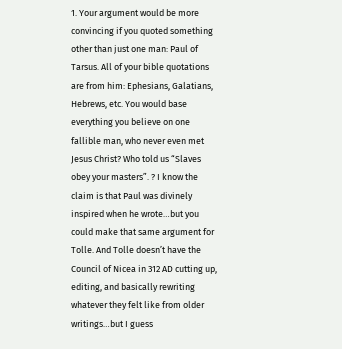1. Your argument would be more convincing if you quoted something other than just one man: Paul of Tarsus. All of your bible quotations are from him: Ephesians, Galatians, Hebrews, etc. You would base everything you believe on one fallible man, who never even met Jesus Christ? Who told us “Slaves obey your masters”. ? I know the claim is that Paul was divinely inspired when he wrote…but you could make that same argument for Tolle. And Tolle doesn’t have the Council of Nicea in 312 AD cutting up, editing, and basically rewriting whatever they felt like from older writings…but I guess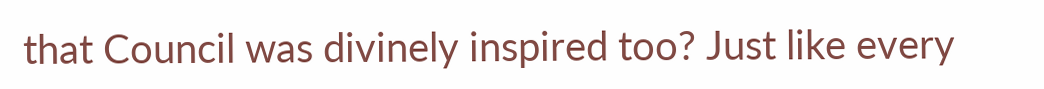that Council was divinely inspired too? Just like every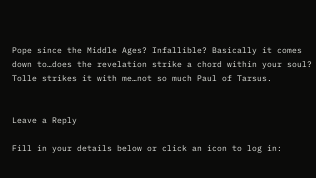Pope since the Middle Ages? Infallible? Basically it comes down to…does the revelation strike a chord within your soul? Tolle strikes it with me…not so much Paul of Tarsus.


Leave a Reply

Fill in your details below or click an icon to log in: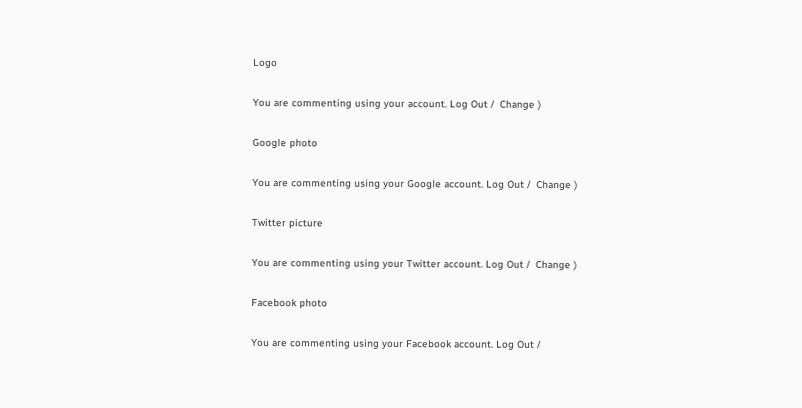Logo

You are commenting using your account. Log Out /  Change )

Google photo

You are commenting using your Google account. Log Out /  Change )

Twitter picture

You are commenting using your Twitter account. Log Out /  Change )

Facebook photo

You are commenting using your Facebook account. Log Out /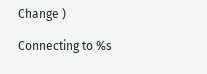Change )

Connecting to %s